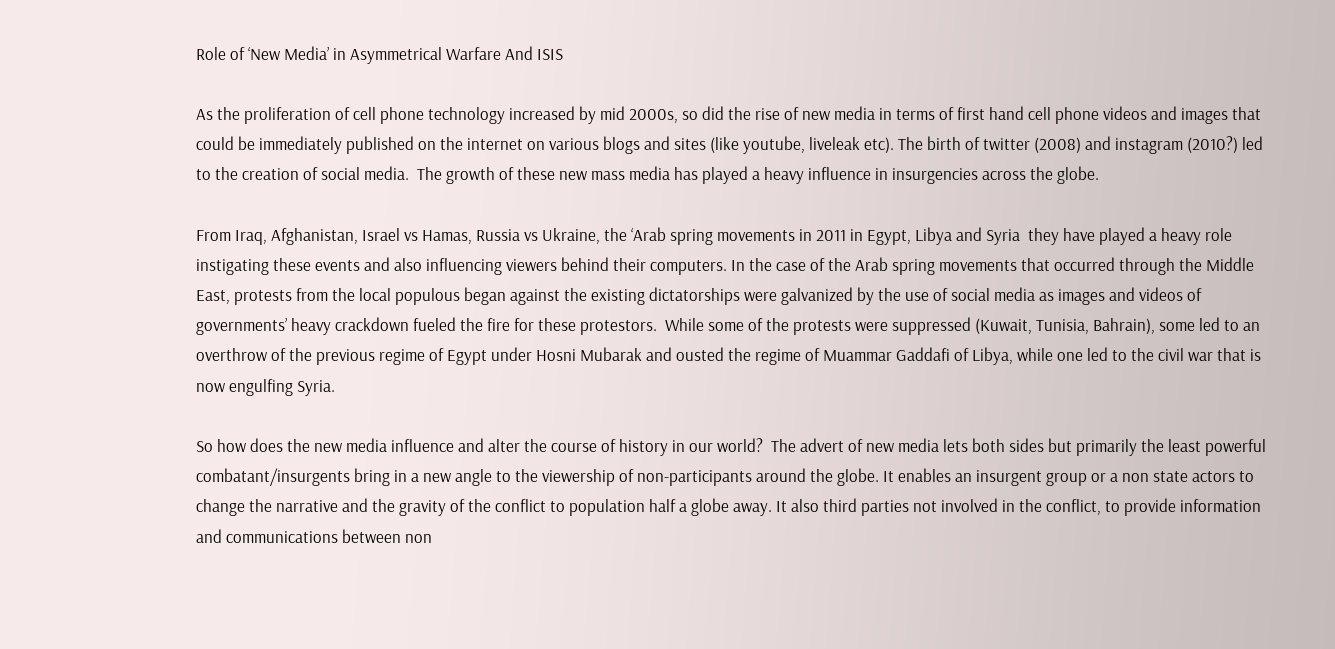Role of ‘New Media’ in Asymmetrical Warfare And ISIS

As the proliferation of cell phone technology increased by mid 2000s, so did the rise of new media in terms of first hand cell phone videos and images that could be immediately published on the internet on various blogs and sites (like youtube, liveleak etc). The birth of twitter (2008) and instagram (2010?) led to the creation of social media.  The growth of these new mass media has played a heavy influence in insurgencies across the globe.

From Iraq, Afghanistan, Israel vs Hamas, Russia vs Ukraine, the ‘Arab spring movements in 2011 in Egypt, Libya and Syria  they have played a heavy role instigating these events and also influencing viewers behind their computers. In the case of the Arab spring movements that occurred through the Middle East, protests from the local populous began against the existing dictatorships were galvanized by the use of social media as images and videos of governments’ heavy crackdown fueled the fire for these protestors.  While some of the protests were suppressed (Kuwait, Tunisia, Bahrain), some led to an overthrow of the previous regime of Egypt under Hosni Mubarak and ousted the regime of Muammar Gaddafi of Libya, while one led to the civil war that is now engulfing Syria.

So how does the new media influence and alter the course of history in our world?  The advert of new media lets both sides but primarily the least powerful combatant/insurgents bring in a new angle to the viewership of non-participants around the globe. It enables an insurgent group or a non state actors to change the narrative and the gravity of the conflict to population half a globe away. It also third parties not involved in the conflict, to provide information and communications between non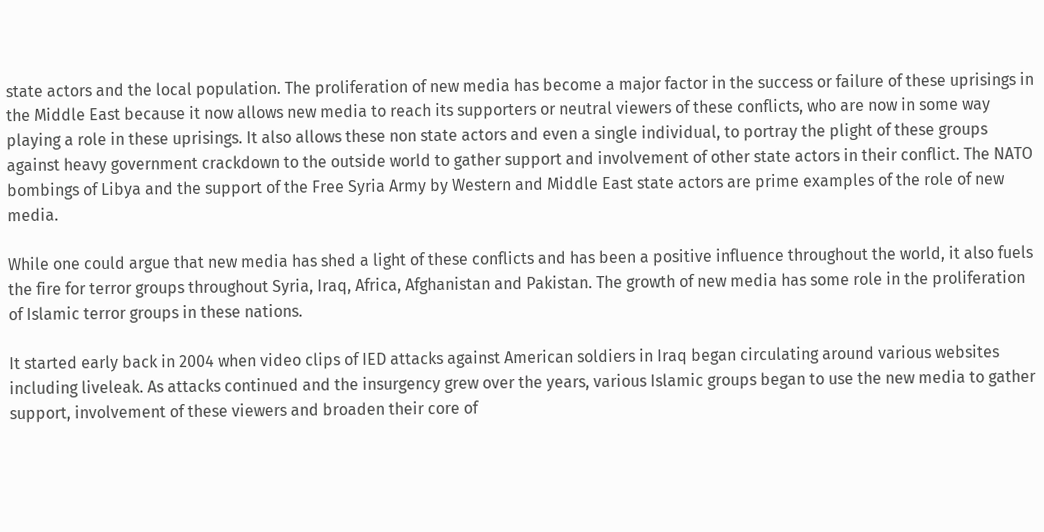state actors and the local population. The proliferation of new media has become a major factor in the success or failure of these uprisings in the Middle East because it now allows new media to reach its supporters or neutral viewers of these conflicts, who are now in some way playing a role in these uprisings. It also allows these non state actors and even a single individual, to portray the plight of these groups against heavy government crackdown to the outside world to gather support and involvement of other state actors in their conflict. The NATO bombings of Libya and the support of the Free Syria Army by Western and Middle East state actors are prime examples of the role of new media.

While one could argue that new media has shed a light of these conflicts and has been a positive influence throughout the world, it also fuels the fire for terror groups throughout Syria, Iraq, Africa, Afghanistan and Pakistan. The growth of new media has some role in the proliferation of Islamic terror groups in these nations.

It started early back in 2004 when video clips of IED attacks against American soldiers in Iraq began circulating around various websites including liveleak. As attacks continued and the insurgency grew over the years, various Islamic groups began to use the new media to gather support, involvement of these viewers and broaden their core of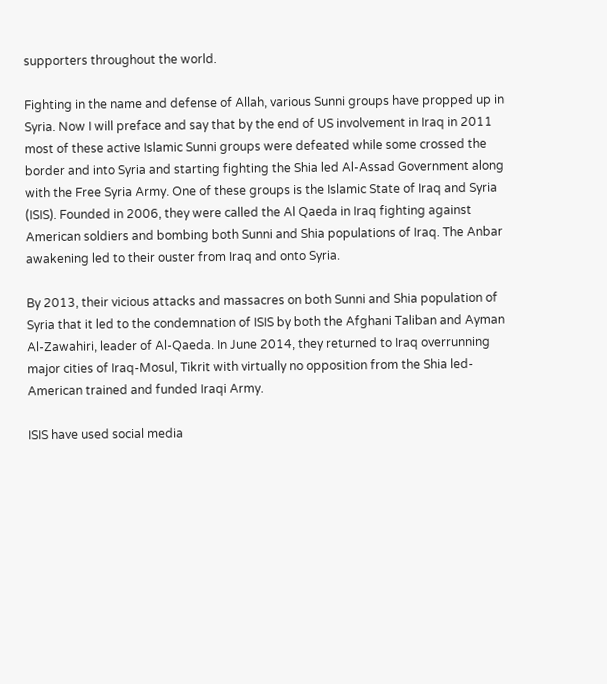supporters throughout the world.

Fighting in the name and defense of Allah, various Sunni groups have propped up in Syria. Now I will preface and say that by the end of US involvement in Iraq in 2011 most of these active Islamic Sunni groups were defeated while some crossed the border and into Syria and starting fighting the Shia led Al-Assad Government along with the Free Syria Army. One of these groups is the Islamic State of Iraq and Syria (ISIS). Founded in 2006, they were called the Al Qaeda in Iraq fighting against American soldiers and bombing both Sunni and Shia populations of Iraq. The Anbar awakening led to their ouster from Iraq and onto Syria.

By 2013, their vicious attacks and massacres on both Sunni and Shia population of Syria that it led to the condemnation of ISIS by both the Afghani Taliban and Ayman Al-Zawahiri, leader of Al-Qaeda. In June 2014, they returned to Iraq overrunning major cities of Iraq-Mosul, Tikrit with virtually no opposition from the Shia led-American trained and funded Iraqi Army.

ISIS have used social media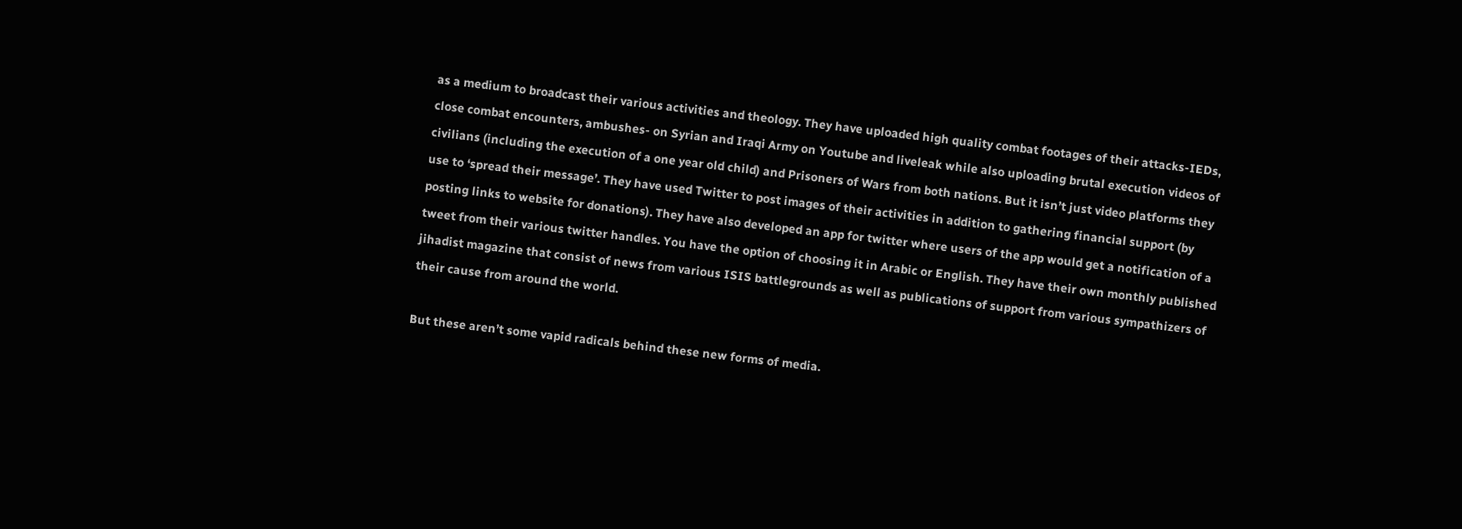as a medium to broadcast their various activities and theology. They have uploaded high quality combat footages of their attacks-IEDs, close combat encounters, ambushes- on Syrian and Iraqi Army on Youtube and liveleak while also uploading brutal execution videos of civilians (including the execution of a one year old child) and Prisoners of Wars from both nations. But it isn’t just video platforms they use to ‘spread their message’. They have used Twitter to post images of their activities in addition to gathering financial support (by posting links to website for donations). They have also developed an app for twitter where users of the app would get a notification of a tweet from their various twitter handles. You have the option of choosing it in Arabic or English. They have their own monthly published jihadist magazine that consist of news from various ISIS battlegrounds as well as publications of support from various sympathizers of their cause from around the world.

But these aren’t some vapid radicals behind these new forms of media.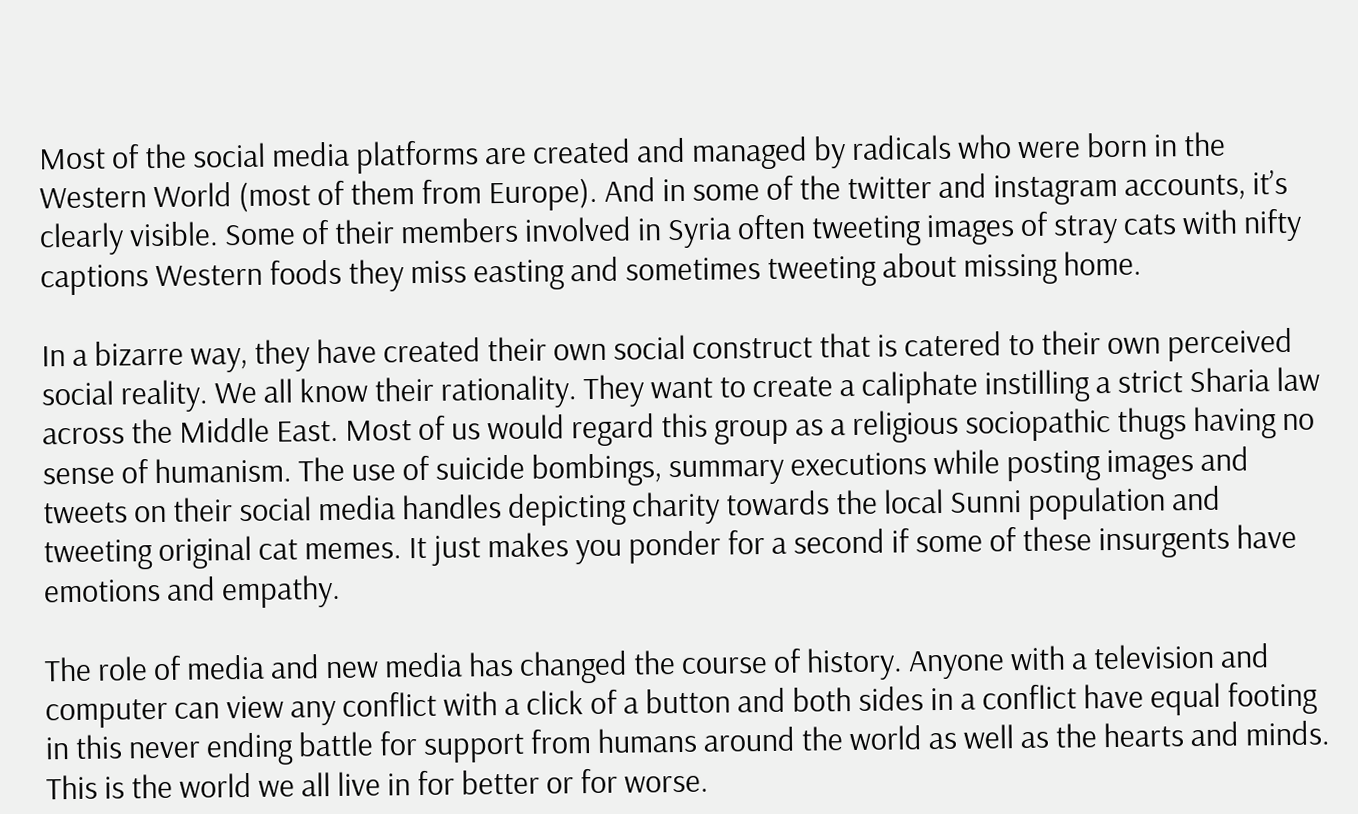Most of the social media platforms are created and managed by radicals who were born in the Western World (most of them from Europe). And in some of the twitter and instagram accounts, it’s clearly visible. Some of their members involved in Syria often tweeting images of stray cats with nifty captions Western foods they miss easting and sometimes tweeting about missing home.

In a bizarre way, they have created their own social construct that is catered to their own perceived social reality. We all know their rationality. They want to create a caliphate instilling a strict Sharia law across the Middle East. Most of us would regard this group as a religious sociopathic thugs having no sense of humanism. The use of suicide bombings, summary executions while posting images and tweets on their social media handles depicting charity towards the local Sunni population and tweeting original cat memes. It just makes you ponder for a second if some of these insurgents have emotions and empathy.

The role of media and new media has changed the course of history. Anyone with a television and computer can view any conflict with a click of a button and both sides in a conflict have equal footing in this never ending battle for support from humans around the world as well as the hearts and minds. This is the world we all live in for better or for worse.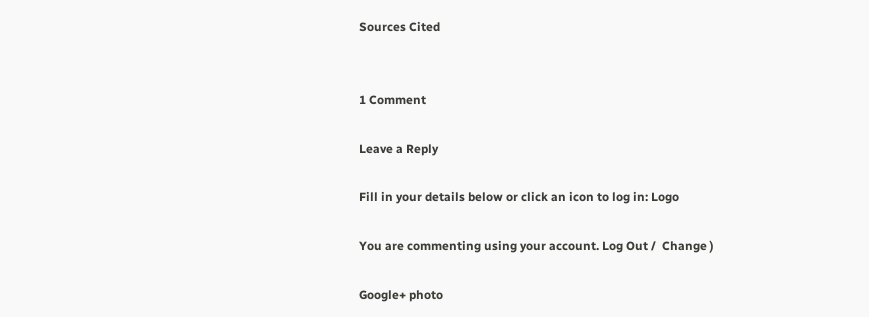Sources Cited


1 Comment

Leave a Reply

Fill in your details below or click an icon to log in: Logo

You are commenting using your account. Log Out /  Change )

Google+ photo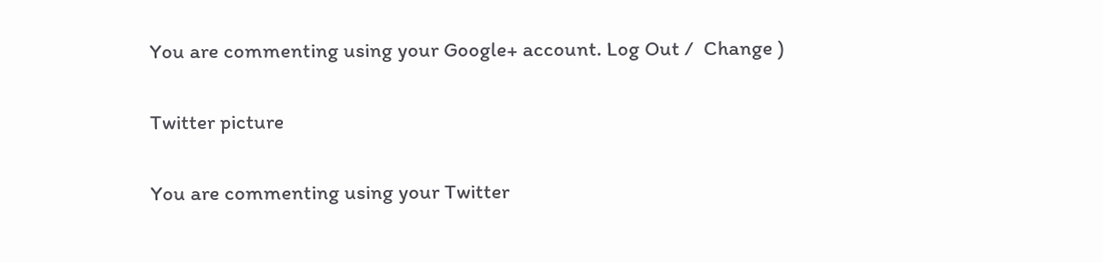You are commenting using your Google+ account. Log Out /  Change )

Twitter picture

You are commenting using your Twitter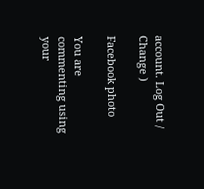account. Log Out /  Change )

Facebook photo

You are commenting using your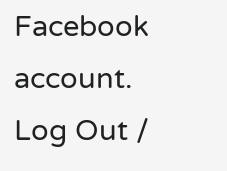Facebook account. Log Out /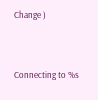Change )


Connecting to %s